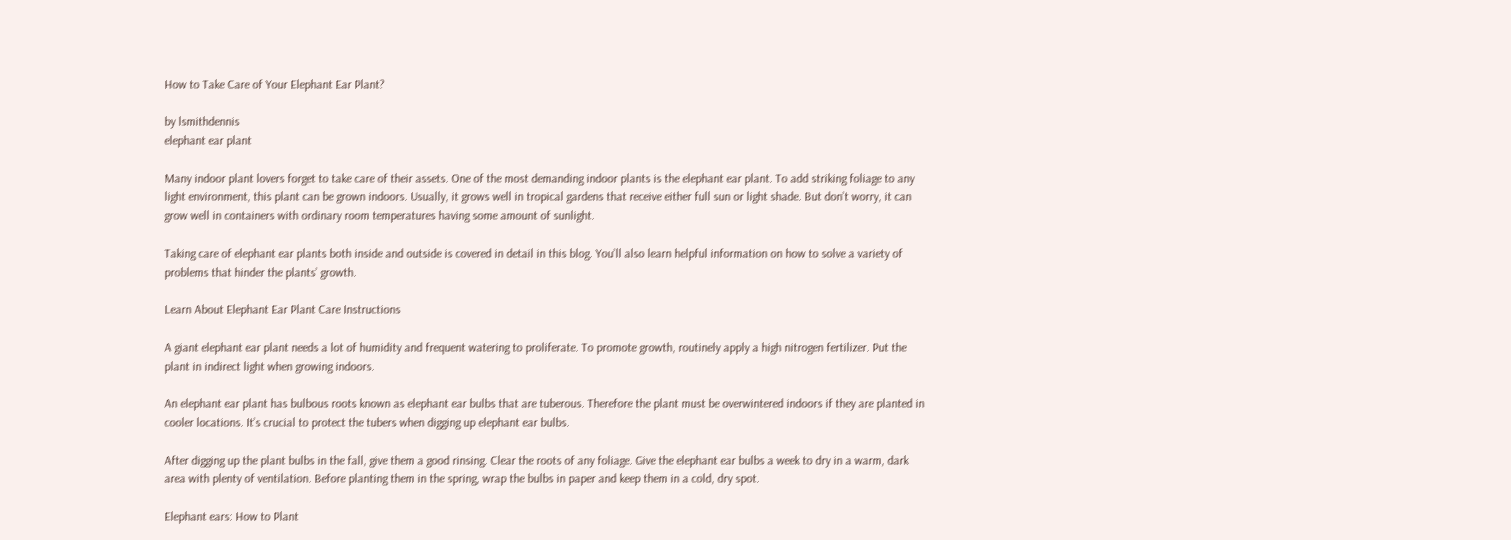How to Take Care of Your Elephant Ear Plant?

by lsmithdennis
elephant ear plant

Many indoor plant lovers forget to take care of their assets. One of the most demanding indoor plants is the elephant ear plant. To add striking foliage to any light environment, this plant can be grown indoors. Usually, it grows well in tropical gardens that receive either full sun or light shade. But don’t worry, it can grow well in containers with ordinary room temperatures having some amount of sunlight.

Taking care of elephant ear plants both inside and outside is covered in detail in this blog. You’ll also learn helpful information on how to solve a variety of problems that hinder the plants’ growth.

Learn About Elephant Ear Plant Care Instructions

A giant elephant ear plant needs a lot of humidity and frequent watering to proliferate. To promote growth, routinely apply a high nitrogen fertilizer. Put the plant in indirect light when growing indoors.

An elephant ear plant has bulbous roots known as elephant ear bulbs that are tuberous. Therefore the plant must be overwintered indoors if they are planted in cooler locations. It’s crucial to protect the tubers when digging up elephant ear bulbs.

After digging up the plant bulbs in the fall, give them a good rinsing. Clear the roots of any foliage. Give the elephant ear bulbs a week to dry in a warm, dark area with plenty of ventilation. Before planting them in the spring, wrap the bulbs in paper and keep them in a cold, dry spot.

Elephant ears: How to Plant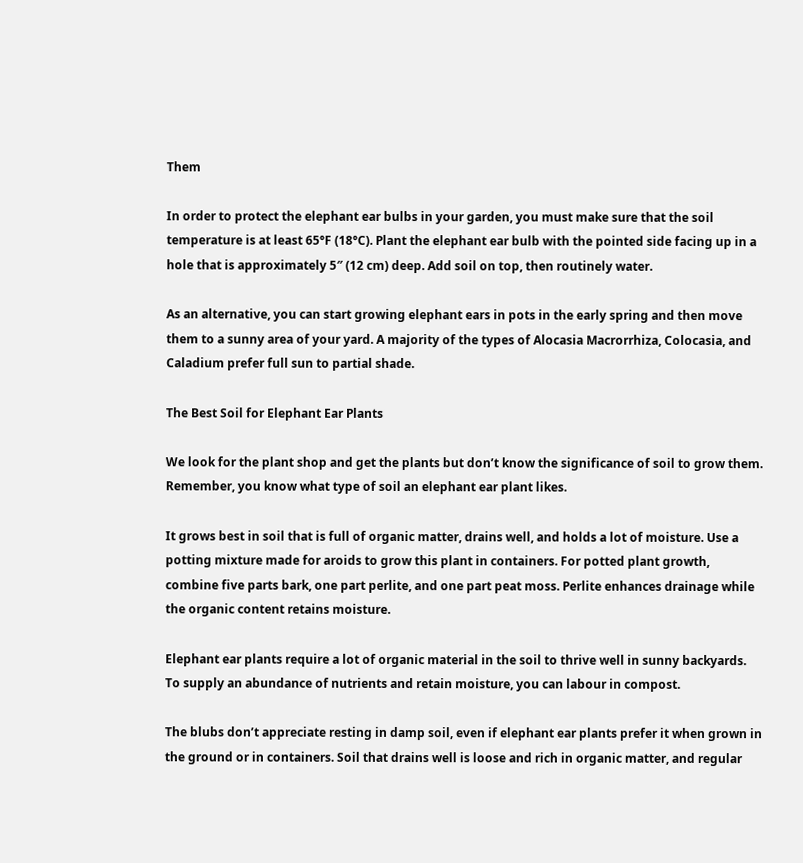Them

In order to protect the elephant ear bulbs in your garden, you must make sure that the soil temperature is at least 65°F (18°C). Plant the elephant ear bulb with the pointed side facing up in a hole that is approximately 5″ (12 cm) deep. Add soil on top, then routinely water.

As an alternative, you can start growing elephant ears in pots in the early spring and then move them to a sunny area of your yard. A majority of the types of Alocasia Macrorrhiza, Colocasia, and Caladium prefer full sun to partial shade.

The Best Soil for Elephant Ear Plants

We look for the plant shop and get the plants but don’t know the significance of soil to grow them. Remember, you know what type of soil an elephant ear plant likes.

It grows best in soil that is full of organic matter, drains well, and holds a lot of moisture. Use a potting mixture made for aroids to grow this plant in containers. For potted plant growth, combine five parts bark, one part perlite, and one part peat moss. Perlite enhances drainage while the organic content retains moisture.

Elephant ear plants require a lot of organic material in the soil to thrive well in sunny backyards. To supply an abundance of nutrients and retain moisture, you can labour in compost.

The blubs don’t appreciate resting in damp soil, even if elephant ear plants prefer it when grown in the ground or in containers. Soil that drains well is loose and rich in organic matter, and regular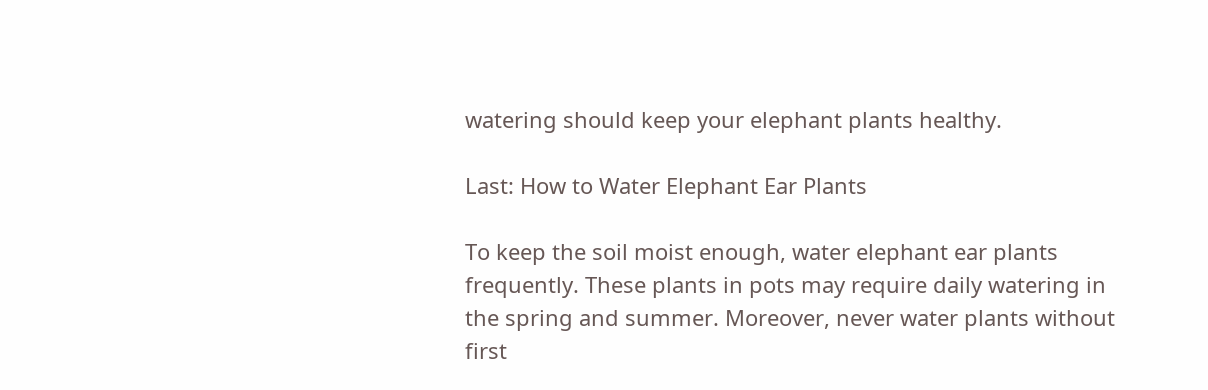watering should keep your elephant plants healthy.

Last: How to Water Elephant Ear Plants

To keep the soil moist enough, water elephant ear plants frequently. These plants in pots may require daily watering in the spring and summer. Moreover, never water plants without first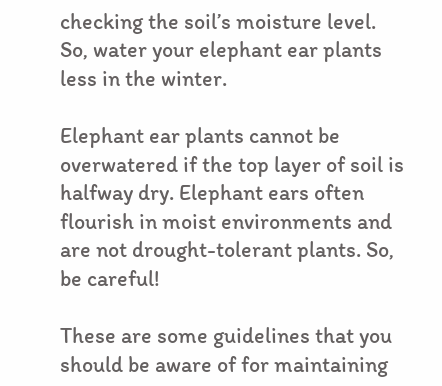checking the soil’s moisture level. So, water your elephant ear plants less in the winter.

Elephant ear plants cannot be overwatered if the top layer of soil is halfway dry. Elephant ears often flourish in moist environments and are not drought-tolerant plants. So, be careful!

These are some guidelines that you should be aware of for maintaining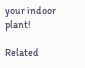your indoor plant!

Related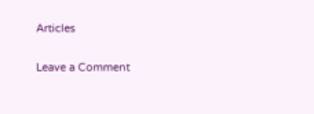Articles

Leave a Comment